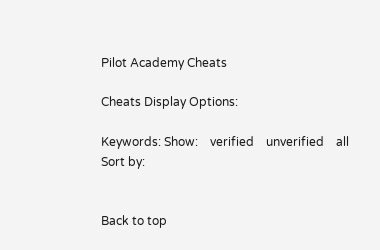Pilot Academy Cheats

Cheats Display Options:

Keywords: Show:    verified    unverified    all
Sort by:


Back to top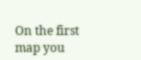On the first map you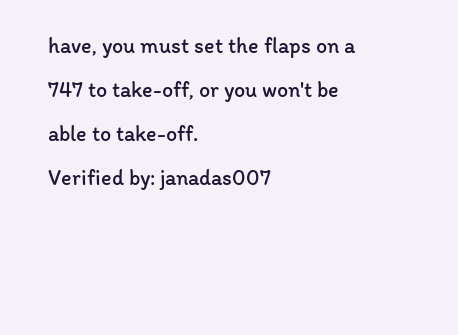have, you must set the flaps on a 747 to take-off, or you won't be able to take-off.
Verified by: janadas007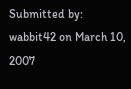Submitted by: wabbit42 on March 10, 2007